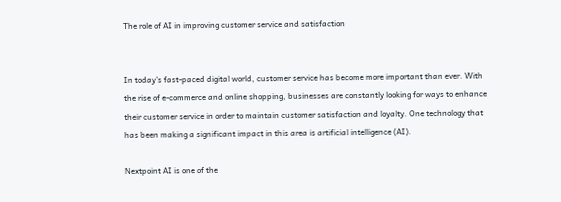The role of AI in improving customer service and satisfaction


In today’s fast-paced digital world, customer service has become more important than ever. With the rise of e-commerce and online shopping, businesses are constantly looking for ways to enhance their customer service in order to maintain customer satisfaction and loyalty. One technology that has been making a significant impact in this area is artificial intelligence (AI).

Nextpoint AI is one of the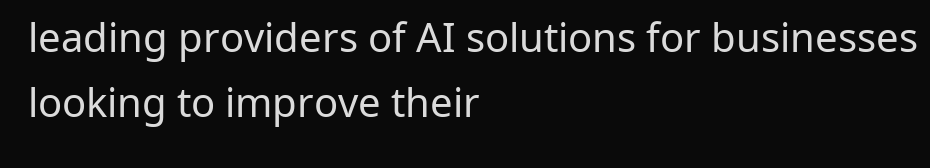leading providers of AI solutions for businesses looking to improve their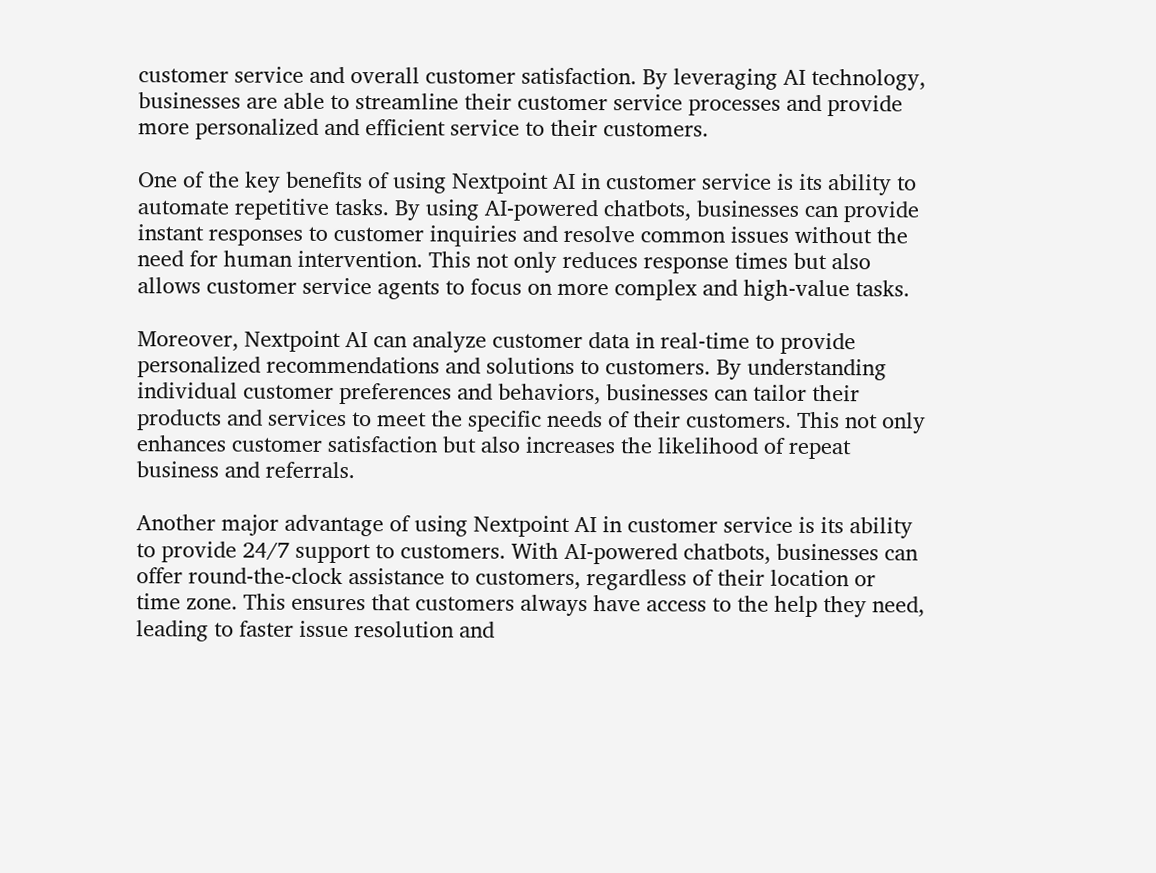customer service and overall customer satisfaction. By leveraging AI technology, businesses are able to streamline their customer service processes and provide more personalized and efficient service to their customers.

One of the key benefits of using Nextpoint AI in customer service is its ability to automate repetitive tasks. By using AI-powered chatbots, businesses can provide instant responses to customer inquiries and resolve common issues without the need for human intervention. This not only reduces response times but also allows customer service agents to focus on more complex and high-value tasks.

Moreover, Nextpoint AI can analyze customer data in real-time to provide personalized recommendations and solutions to customers. By understanding individual customer preferences and behaviors, businesses can tailor their products and services to meet the specific needs of their customers. This not only enhances customer satisfaction but also increases the likelihood of repeat business and referrals.

Another major advantage of using Nextpoint AI in customer service is its ability to provide 24/7 support to customers. With AI-powered chatbots, businesses can offer round-the-clock assistance to customers, regardless of their location or time zone. This ensures that customers always have access to the help they need, leading to faster issue resolution and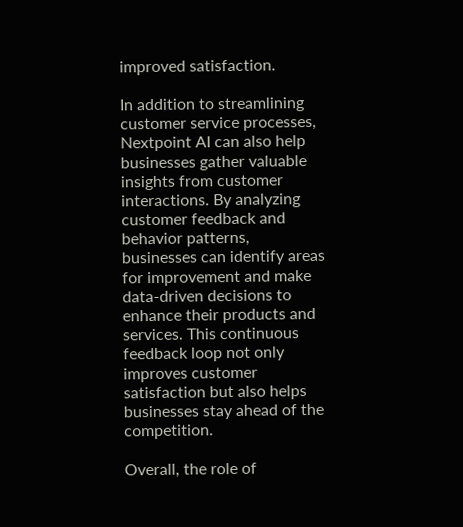improved satisfaction.

In addition to streamlining customer service processes, Nextpoint AI can also help businesses gather valuable insights from customer interactions. By analyzing customer feedback and behavior patterns, businesses can identify areas for improvement and make data-driven decisions to enhance their products and services. This continuous feedback loop not only improves customer satisfaction but also helps businesses stay ahead of the competition.

Overall, the role of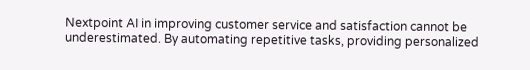Nextpoint AI in improving customer service and satisfaction cannot be underestimated. By automating repetitive tasks, providing personalized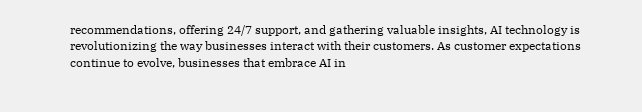recommendations, offering 24/7 support, and gathering valuable insights, AI technology is revolutionizing the way businesses interact with their customers. As customer expectations continue to evolve, businesses that embrace AI in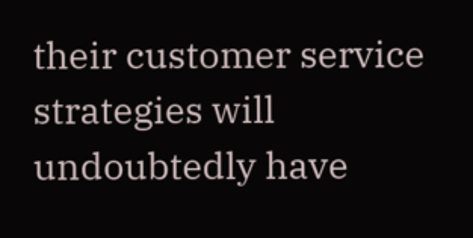their customer service strategies will undoubtedly have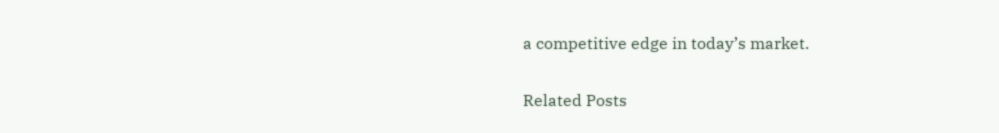a competitive edge in today’s market.

Related Posts